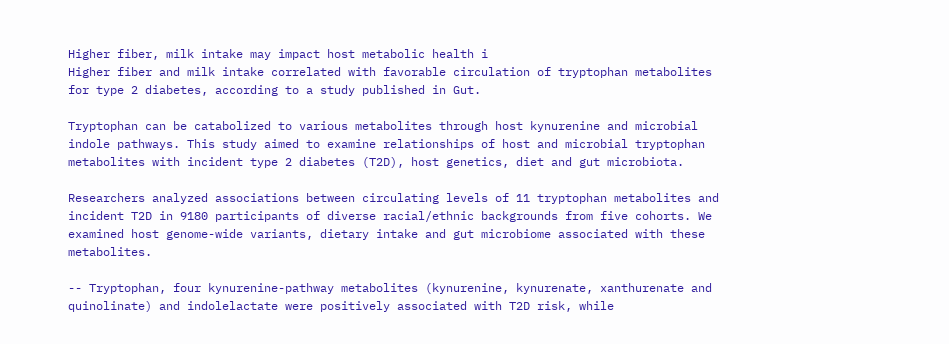Higher fiber, milk intake may impact host metabolic health i
Higher fiber and milk intake correlated with favorable circulation of tryptophan metabolites for type 2 diabetes, according to a study published in Gut.

Tryptophan can be catabolized to various metabolites through host kynurenine and microbial indole pathways. This study aimed to examine relationships of host and microbial tryptophan metabolites with incident type 2 diabetes (T2D), host genetics, diet and gut microbiota.

Researchers analyzed associations between circulating levels of 11 tryptophan metabolites and incident T2D in 9180 participants of diverse racial/ethnic backgrounds from five cohorts. We examined host genome-wide variants, dietary intake and gut microbiome associated with these metabolites.

-- Tryptophan, four kynurenine-pathway metabolites (kynurenine, kynurenate, xanthurenate and quinolinate) and indolelactate were positively associated with T2D risk, while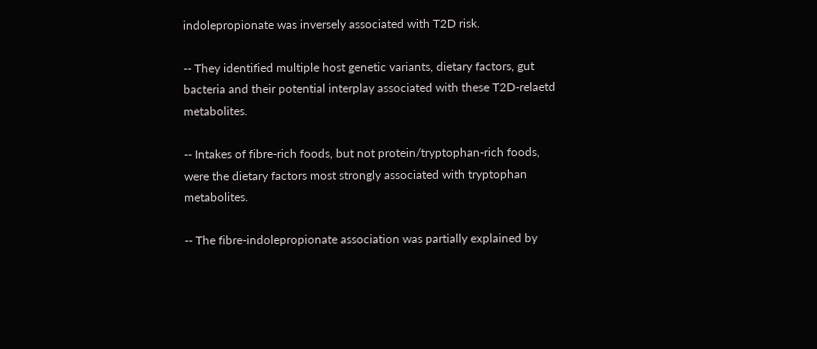indolepropionate was inversely associated with T2D risk.

-- They identified multiple host genetic variants, dietary factors, gut bacteria and their potential interplay associated with these T2D-relaetd metabolites.

-- Intakes of fibre-rich foods, but not protein/tryptophan-rich foods, were the dietary factors most strongly associated with tryptophan metabolites.

-- The fibre-indolepropionate association was partially explained by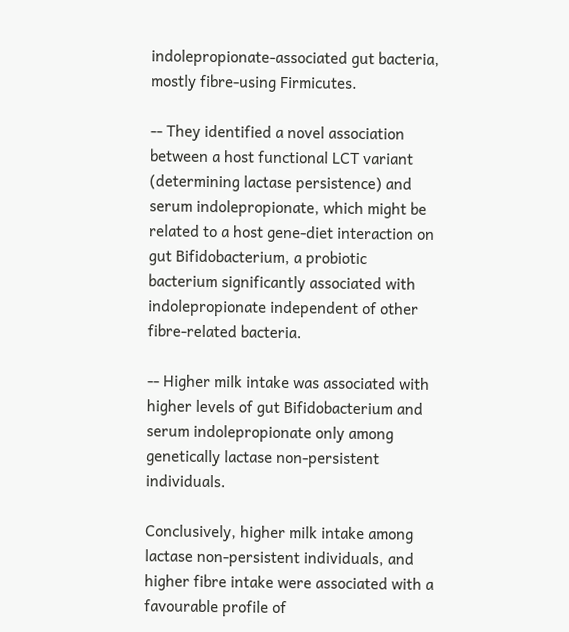indolepropionate-associated gut bacteria, mostly fibre-using Firmicutes.

-- They identified a novel association between a host functional LCT variant (determining lactase persistence) and serum indolepropionate, which might be related to a host gene-diet interaction on gut Bifidobacterium, a probiotic bacterium significantly associated with indolepropionate independent of other fibre-related bacteria.

-- Higher milk intake was associated with higher levels of gut Bifidobacterium and serum indolepropionate only among genetically lactase non-persistent individuals.

Conclusively, higher milk intake among lactase non-persistent individuals, and higher fibre intake were associated with a favourable profile of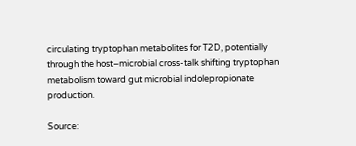circulating tryptophan metabolites for T2D, potentially through the host–microbial cross-talk shifting tryptophan metabolism toward gut microbial indolepropionate production.

Source: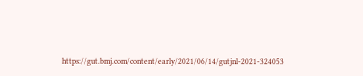https://gut.bmj.com/content/early/2021/06/14/gutjnl-2021-324053